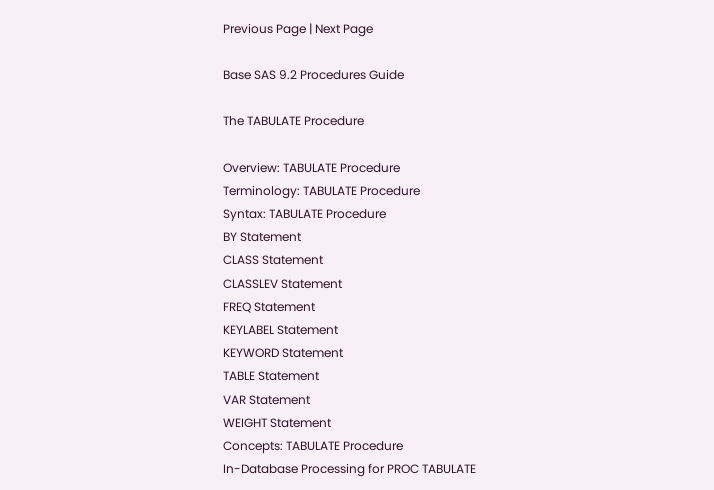Previous Page | Next Page

Base SAS 9.2 Procedures Guide

The TABULATE Procedure

Overview: TABULATE Procedure
Terminology: TABULATE Procedure
Syntax: TABULATE Procedure
BY Statement
CLASS Statement
CLASSLEV Statement
FREQ Statement
KEYLABEL Statement
KEYWORD Statement
TABLE Statement
VAR Statement
WEIGHT Statement
Concepts: TABULATE Procedure
In-Database Processing for PROC TABULATE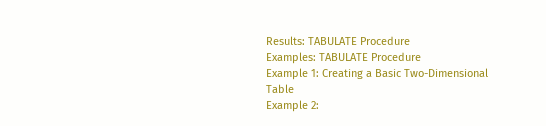Results: TABULATE Procedure
Examples: TABULATE Procedure
Example 1: Creating a Basic Two-Dimensional Table
Example 2: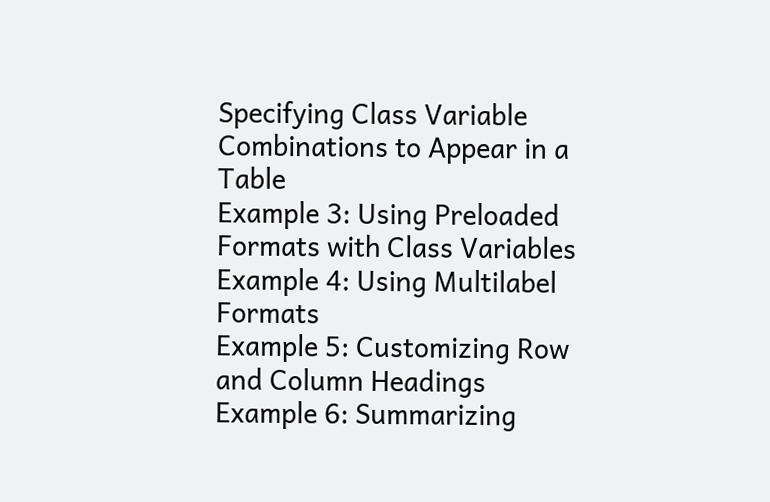Specifying Class Variable Combinations to Appear in a Table
Example 3: Using Preloaded Formats with Class Variables
Example 4: Using Multilabel Formats
Example 5: Customizing Row and Column Headings
Example 6: Summarizing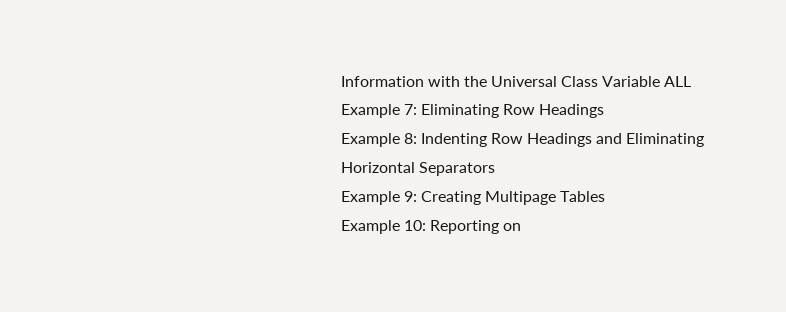Information with the Universal Class Variable ALL
Example 7: Eliminating Row Headings
Example 8: Indenting Row Headings and Eliminating Horizontal Separators
Example 9: Creating Multipage Tables
Example 10: Reporting on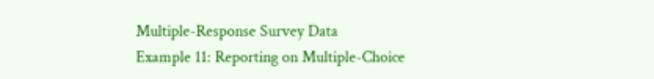Multiple-Response Survey Data
Example 11: Reporting on Multiple-Choice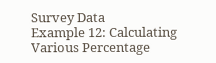Survey Data
Example 12: Calculating Various Percentage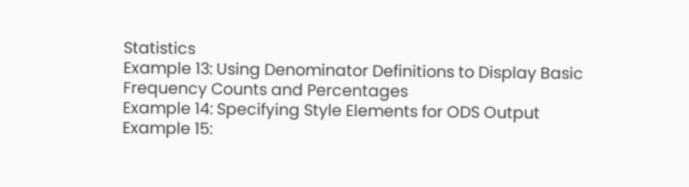Statistics
Example 13: Using Denominator Definitions to Display Basic Frequency Counts and Percentages
Example 14: Specifying Style Elements for ODS Output
Example 15: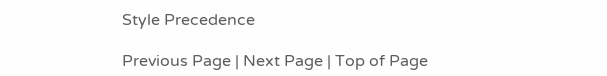Style Precedence

Previous Page | Next Page | Top of Page